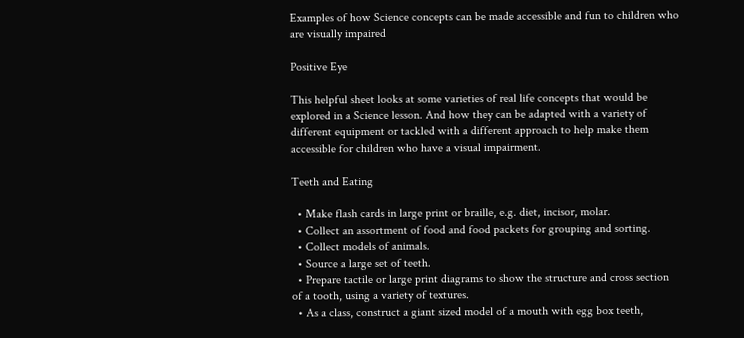Examples of how Science concepts can be made accessible and fun to children who are visually impaired

Positive Eye

This helpful sheet looks at some varieties of real life concepts that would be explored in a Science lesson. And how they can be adapted with a variety of different equipment or tackled with a different approach to help make them accessible for children who have a visual impairment.

Teeth and Eating

  • Make flash cards in large print or braille, e.g. diet, incisor, molar.
  • Collect an assortment of food and food packets for grouping and sorting.
  • Collect models of animals.
  • Source a large set of teeth.
  • Prepare tactile or large print diagrams to show the structure and cross section of a tooth, using a variety of textures.
  • As a class, construct a giant sized model of a mouth with egg box teeth,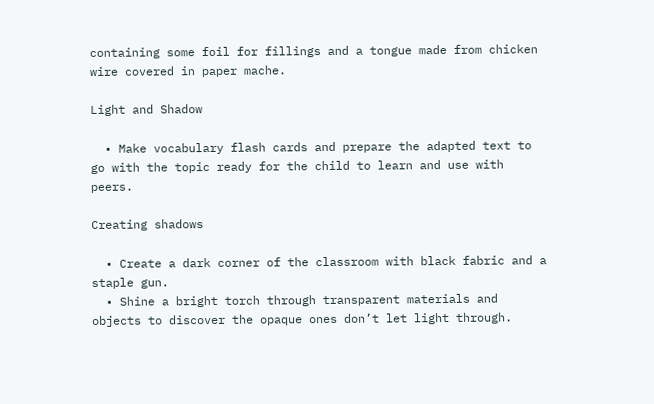containing some foil for fillings and a tongue made from chicken wire covered in paper mache.

Light and Shadow

  • Make vocabulary flash cards and prepare the adapted text to go with the topic ready for the child to learn and use with peers.

Creating shadows

  • Create a dark corner of the classroom with black fabric and a staple gun.
  • Shine a bright torch through transparent materials and objects to discover the opaque ones don’t let light through.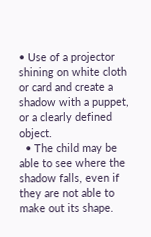• Use of a projector shining on white cloth or card and create a shadow with a puppet, or a clearly defined object.
  • The child may be able to see where the shadow falls, even if they are not able to make out its shape.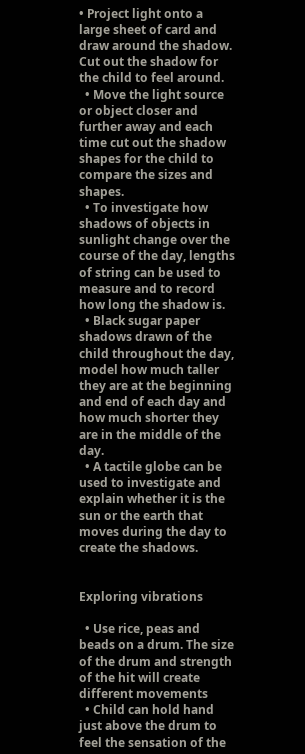• Project light onto a large sheet of card and draw around the shadow. Cut out the shadow for the child to feel around.
  • Move the light source or object closer and further away and each time cut out the shadow shapes for the child to compare the sizes and shapes.
  • To investigate how shadows of objects in sunlight change over the course of the day, lengths of string can be used to measure and to record how long the shadow is.
  • Black sugar paper shadows drawn of the child throughout the day, model how much taller they are at the beginning and end of each day and how much shorter they are in the middle of the day.
  • A tactile globe can be used to investigate and explain whether it is the sun or the earth that moves during the day to create the shadows.


Exploring vibrations

  • Use rice, peas and beads on a drum. The size of the drum and strength of the hit will create different movements
  • Child can hold hand just above the drum to feel the sensation of the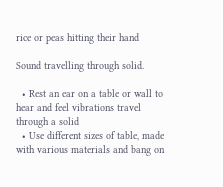rice or peas hitting their hand

Sound travelling through solid.

  • Rest an ear on a table or wall to hear and feel vibrations travel through a solid
  • Use different sizes of table, made with various materials and bang on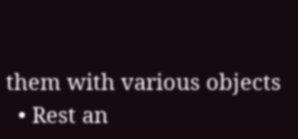them with various objects
  • Rest an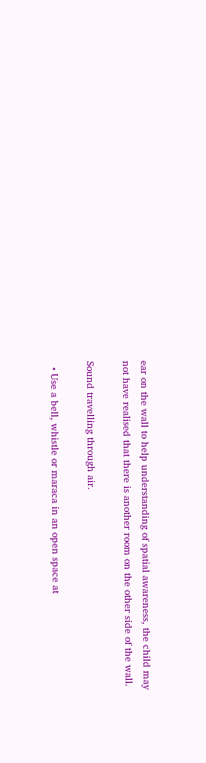ear on the wall to help understanding of spatial awareness, the child may not have realised that there is another room on the other side of the wall.

Sound travelling through air.

  • Use a bell, whistle or maraca in an open space at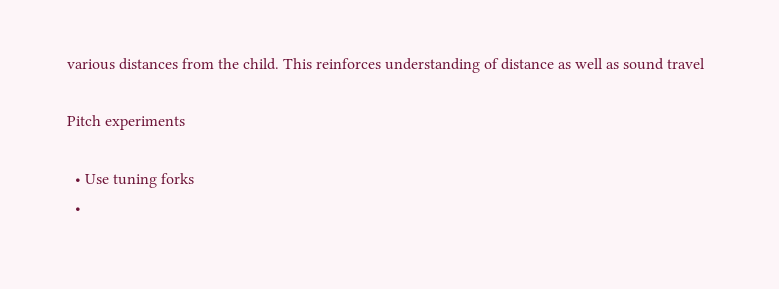various distances from the child. This reinforces understanding of distance as well as sound travel

Pitch experiments

  • Use tuning forks
  •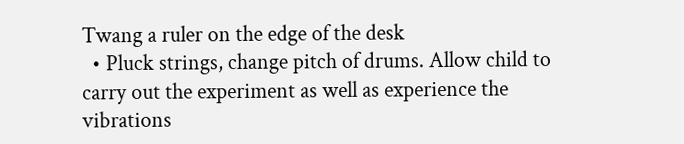Twang a ruler on the edge of the desk
  • Pluck strings, change pitch of drums. Allow child to carry out the experiment as well as experience the vibrations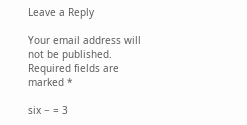Leave a Reply

Your email address will not be published. Required fields are marked *

six − = 3